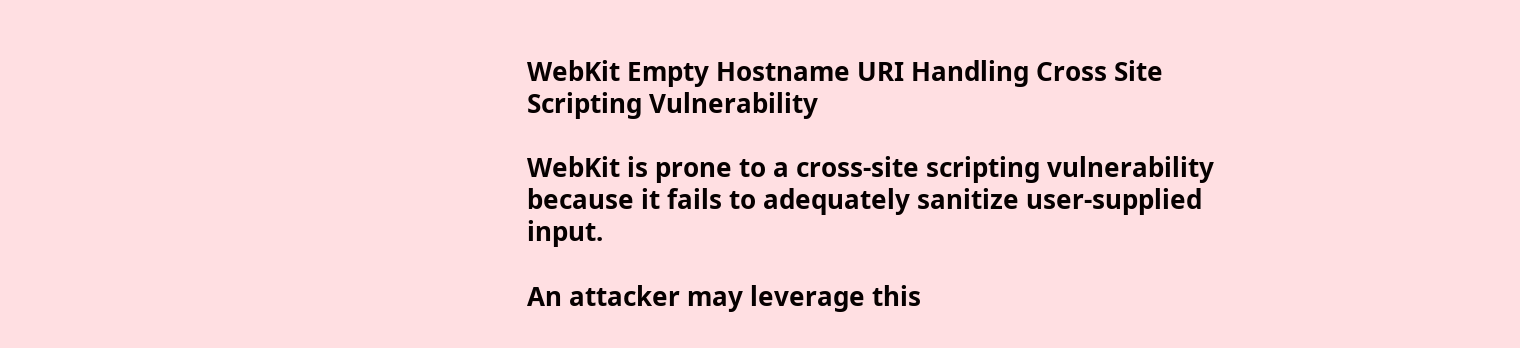WebKit Empty Hostname URI Handling Cross Site Scripting Vulnerability

WebKit is prone to a cross-site scripting vulnerability because it fails to adequately sanitize user-supplied input.

An attacker may leverage this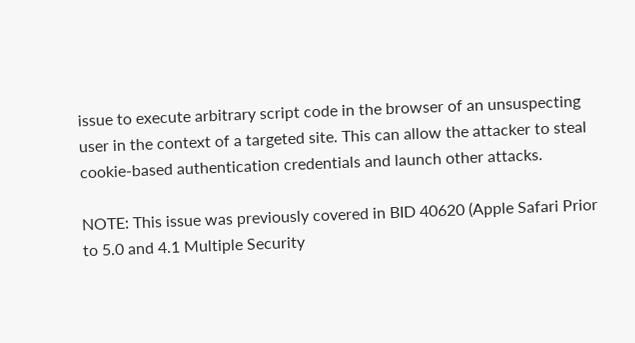issue to execute arbitrary script code in the browser of an unsuspecting user in the context of a targeted site. This can allow the attacker to steal cookie-based authentication credentials and launch other attacks.

NOTE: This issue was previously covered in BID 40620 (Apple Safari Prior to 5.0 and 4.1 Multiple Security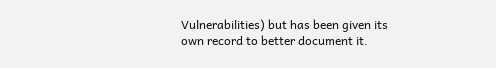Vulnerabilities) but has been given its own record to better document it.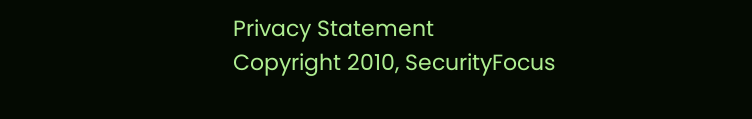Privacy Statement
Copyright 2010, SecurityFocus